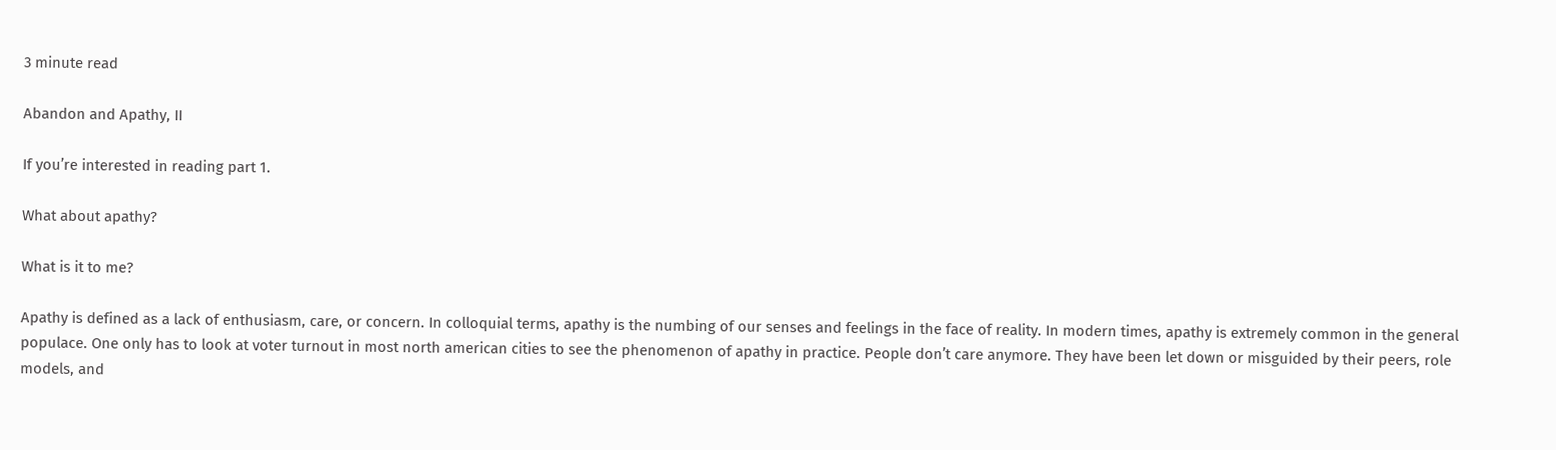3 minute read

Abandon and Apathy, II

If you’re interested in reading part 1.

What about apathy?

What is it to me?

Apathy is defined as a lack of enthusiasm, care, or concern. In colloquial terms, apathy is the numbing of our senses and feelings in the face of reality. In modern times, apathy is extremely common in the general populace. One only has to look at voter turnout in most north american cities to see the phenomenon of apathy in practice. People don’t care anymore. They have been let down or misguided by their peers, role models, and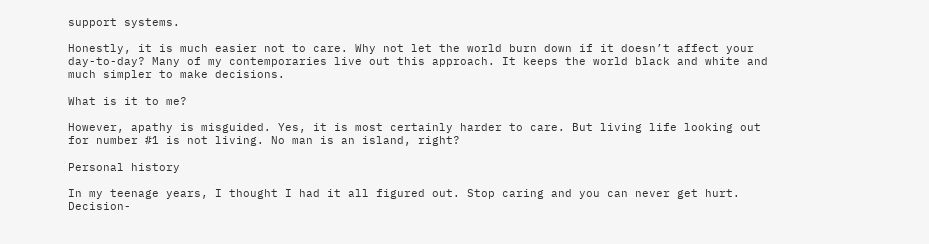support systems.

Honestly, it is much easier not to care. Why not let the world burn down if it doesn’t affect your day-to-day? Many of my contemporaries live out this approach. It keeps the world black and white and much simpler to make decisions.

What is it to me?

However, apathy is misguided. Yes, it is most certainly harder to care. But living life looking out for number #1 is not living. No man is an island, right?

Personal history

In my teenage years, I thought I had it all figured out. Stop caring and you can never get hurt. Decision-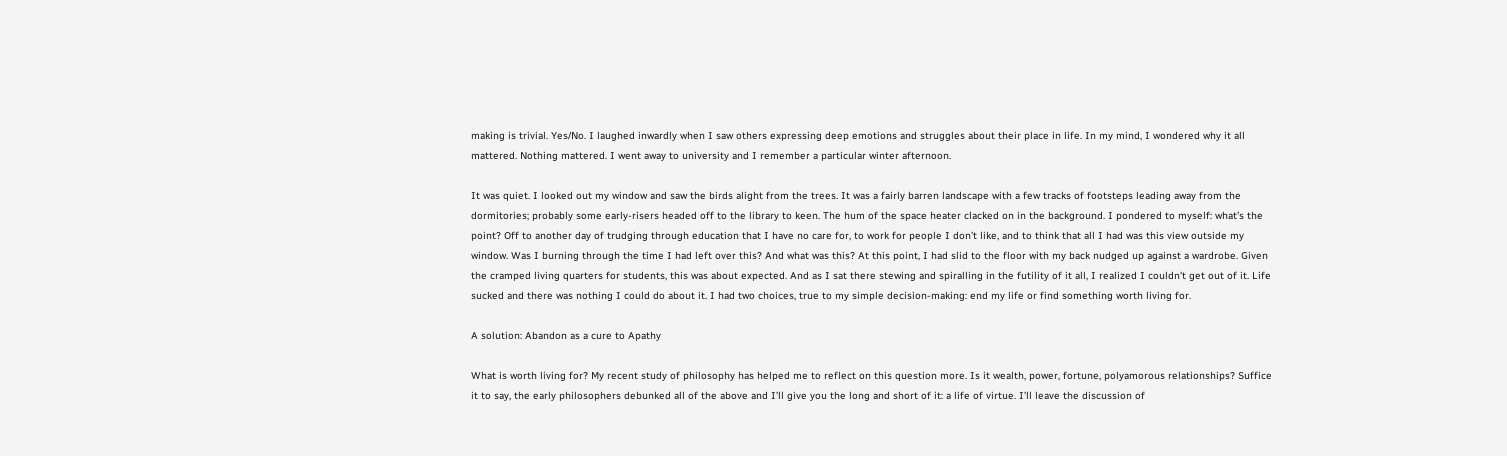making is trivial. Yes/No. I laughed inwardly when I saw others expressing deep emotions and struggles about their place in life. In my mind, I wondered why it all mattered. Nothing mattered. I went away to university and I remember a particular winter afternoon.

It was quiet. I looked out my window and saw the birds alight from the trees. It was a fairly barren landscape with a few tracks of footsteps leading away from the dormitories; probably some early-risers headed off to the library to keen. The hum of the space heater clacked on in the background. I pondered to myself: what’s the point? Off to another day of trudging through education that I have no care for, to work for people I don’t like, and to think that all I had was this view outside my window. Was I burning through the time I had left over this? And what was this? At this point, I had slid to the floor with my back nudged up against a wardrobe. Given the cramped living quarters for students, this was about expected. And as I sat there stewing and spiralling in the futility of it all, I realized I couldn’t get out of it. Life sucked and there was nothing I could do about it. I had two choices, true to my simple decision-making: end my life or find something worth living for.

A solution: Abandon as a cure to Apathy

What is worth living for? My recent study of philosophy has helped me to reflect on this question more. Is it wealth, power, fortune, polyamorous relationships? Suffice it to say, the early philosophers debunked all of the above and I’ll give you the long and short of it: a life of virtue. I’ll leave the discussion of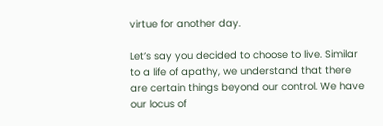virtue for another day.

Let’s say you decided to choose to live. Similar to a life of apathy, we understand that there are certain things beyond our control. We have our locus of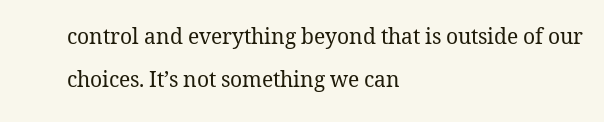control and everything beyond that is outside of our choices. It’s not something we can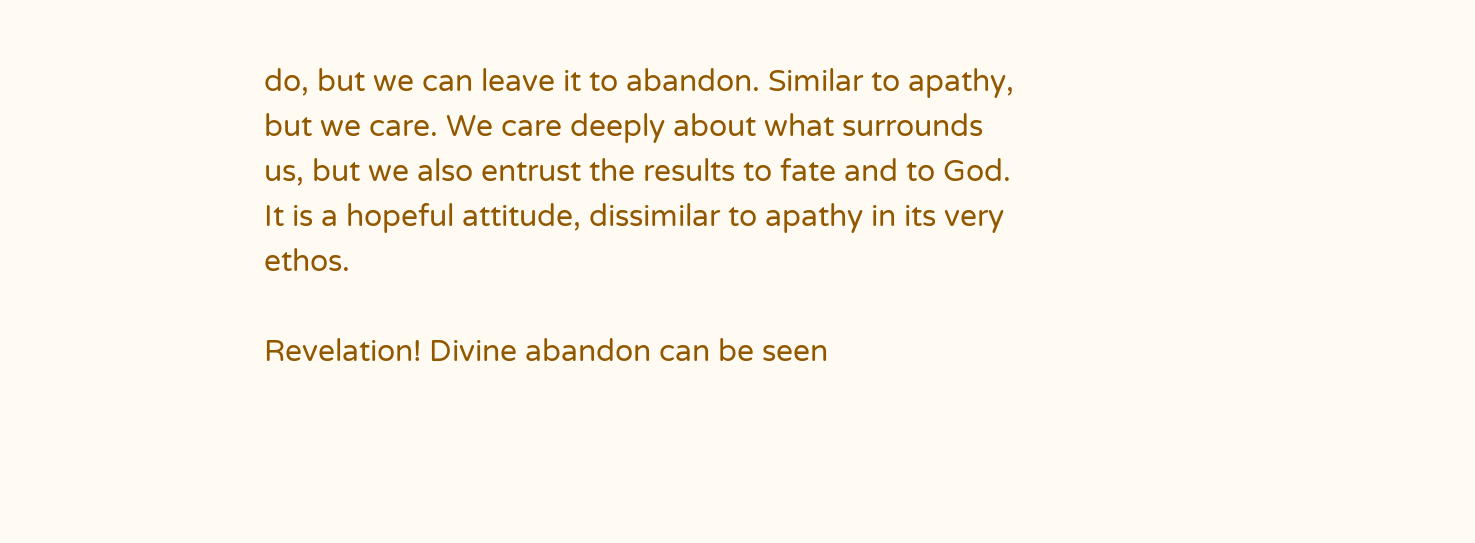do, but we can leave it to abandon. Similar to apathy, but we care. We care deeply about what surrounds us, but we also entrust the results to fate and to God. It is a hopeful attitude, dissimilar to apathy in its very ethos.

Revelation! Divine abandon can be seen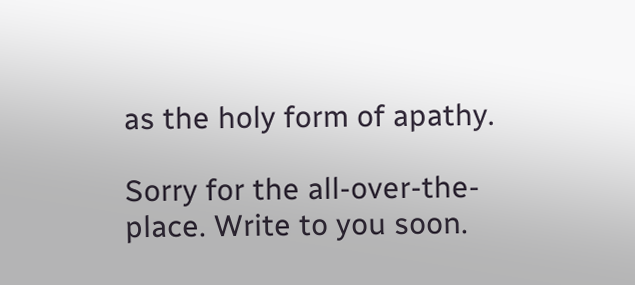as the holy form of apathy.

Sorry for the all-over-the-place. Write to you soon.